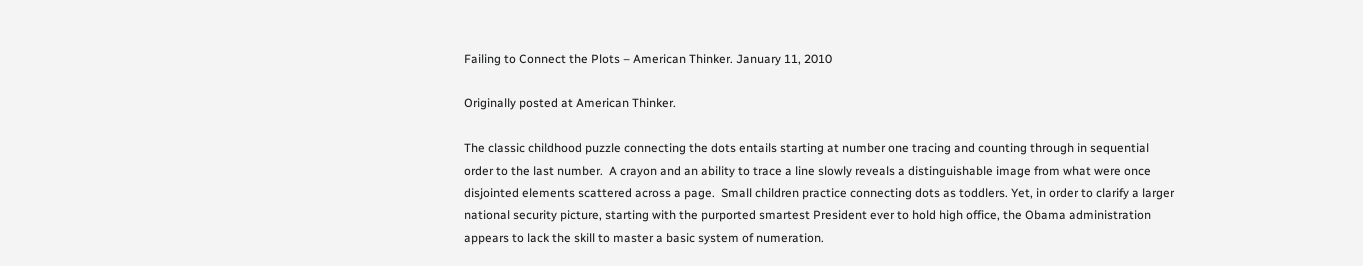Failing to Connect the Plots – American Thinker. January 11, 2010

Originally posted at American Thinker.

The classic childhood puzzle connecting the dots entails starting at number one tracing and counting through in sequential order to the last number.  A crayon and an ability to trace a line slowly reveals a distinguishable image from what were once disjointed elements scattered across a page.  Small children practice connecting dots as toddlers. Yet, in order to clarify a larger national security picture, starting with the purported smartest President ever to hold high office, the Obama administration appears to lack the skill to master a basic system of numeration.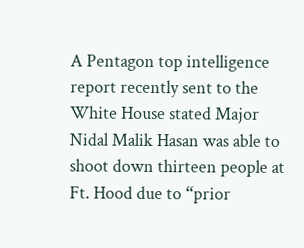A Pentagon top intelligence report recently sent to the White House stated Major Nidal Malik Hasan was able to shoot down thirteen people at Ft. Hood due to “prior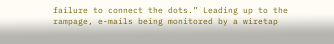failure to connect the dots.” Leading up to the rampage, e-mails being monitored by a wiretap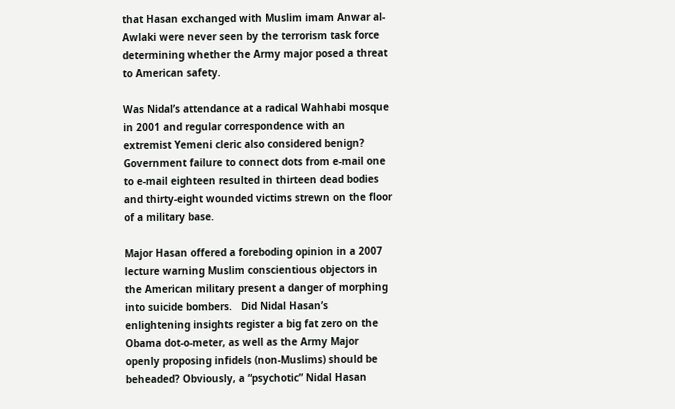that Hasan exchanged with Muslim imam Anwar al-Awlaki were never seen by the terrorism task force determining whether the Army major posed a threat to American safety.

Was Nidal’s attendance at a radical Wahhabi mosque in 2001 and regular correspondence with an extremist Yemeni cleric also considered benign? Government failure to connect dots from e-mail one to e-mail eighteen resulted in thirteen dead bodies and thirty-eight wounded victims strewn on the floor of a military base.

Major Hasan offered a foreboding opinion in a 2007 lecture warning Muslim conscientious objectors in the American military present a danger of morphing into suicide bombers.   Did Nidal Hasan’s enlightening insights register a big fat zero on the Obama dot-o-meter, as well as the Army Major openly proposing infidels (non-Muslims) should be beheaded? Obviously, a “psychotic” Nidal Hasan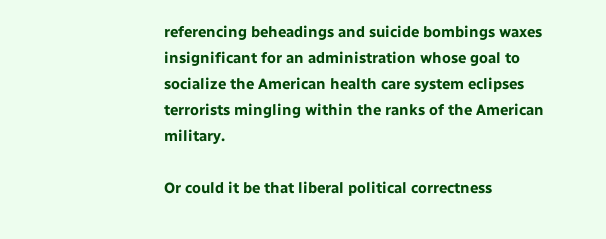referencing beheadings and suicide bombings waxes insignificant for an administration whose goal to socialize the American health care system eclipses terrorists mingling within the ranks of the American military.

Or could it be that liberal political correctness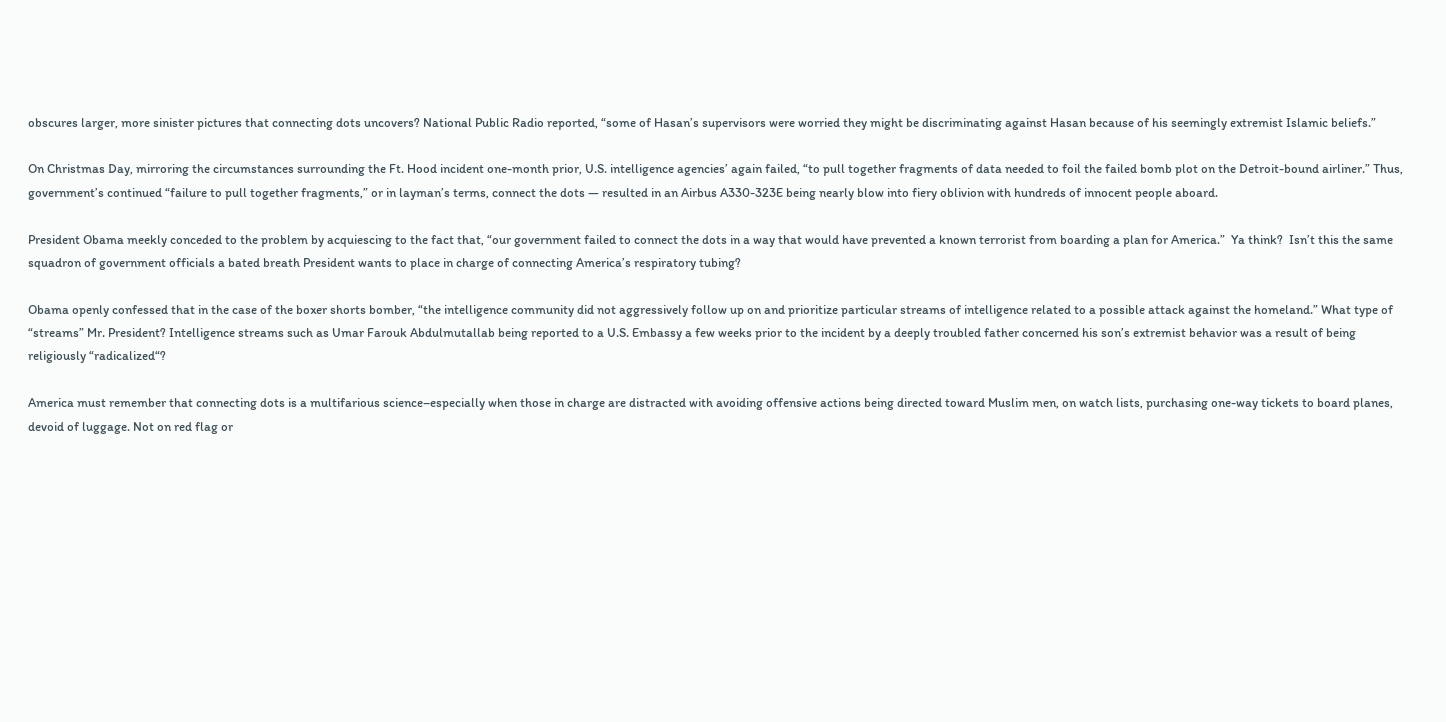obscures larger, more sinister pictures that connecting dots uncovers? National Public Radio reported, “some of Hasan’s supervisors were worried they might be discriminating against Hasan because of his seemingly extremist Islamic beliefs.”

On Christmas Day, mirroring the circumstances surrounding the Ft. Hood incident one-month prior, U.S. intelligence agencies’ again failed, “to pull together fragments of data needed to foil the failed bomb plot on the Detroit-bound airliner.” Thus, government’s continued “failure to pull together fragments,” or in layman’s terms, connect the dots — resulted in an Airbus A330-323E being nearly blow into fiery oblivion with hundreds of innocent people aboard.

President Obama meekly conceded to the problem by acquiescing to the fact that, “our government failed to connect the dots in a way that would have prevented a known terrorist from boarding a plan for America.”  Ya think?  Isn’t this the same squadron of government officials a bated breath President wants to place in charge of connecting America’s respiratory tubing?

Obama openly confessed that in the case of the boxer shorts bomber, “the intelligence community did not aggressively follow up on and prioritize particular streams of intelligence related to a possible attack against the homeland.” What type of “streams” Mr. President? Intelligence streams such as Umar Farouk Abdulmutallab being reported to a U.S. Embassy a few weeks prior to the incident by a deeply troubled father concerned his son’s extremist behavior was a result of being religiously “radicalized“?

America must remember that connecting dots is a multifarious science–especially when those in charge are distracted with avoiding offensive actions being directed toward Muslim men, on watch lists, purchasing one-way tickets to board planes, devoid of luggage. Not on red flag or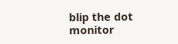blip the dot monitor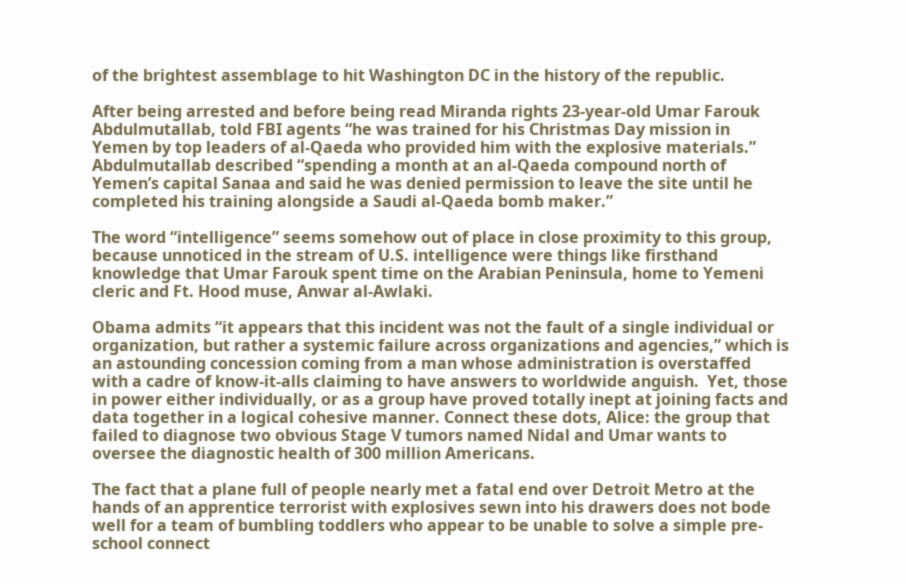of the brightest assemblage to hit Washington DC in the history of the republic.

After being arrested and before being read Miranda rights 23-year-old Umar Farouk Abdulmutallab, told FBI agents “he was trained for his Christmas Day mission in Yemen by top leaders of al-Qaeda who provided him with the explosive materials.” Abdulmutallab described “spending a month at an al-Qaeda compound north of Yemen’s capital Sanaa and said he was denied permission to leave the site until he completed his training alongside a Saudi al-Qaeda bomb maker.”

The word “intelligence” seems somehow out of place in close proximity to this group, because unnoticed in the stream of U.S. intelligence were things like firsthand knowledge that Umar Farouk spent time on the Arabian Peninsula, home to Yemeni cleric and Ft. Hood muse, Anwar al-Awlaki.

Obama admits “it appears that this incident was not the fault of a single individual or organization, but rather a systemic failure across organizations and agencies,” which is an astounding concession coming from a man whose administration is overstaffed with a cadre of know-it-alls claiming to have answers to worldwide anguish.  Yet, those in power either individually, or as a group have proved totally inept at joining facts and data together in a logical cohesive manner. Connect these dots, Alice: the group that failed to diagnose two obvious Stage V tumors named Nidal and Umar wants to oversee the diagnostic health of 300 million Americans.

The fact that a plane full of people nearly met a fatal end over Detroit Metro at the hands of an apprentice terrorist with explosives sewn into his drawers does not bode well for a team of bumbling toddlers who appear to be unable to solve a simple pre-school connect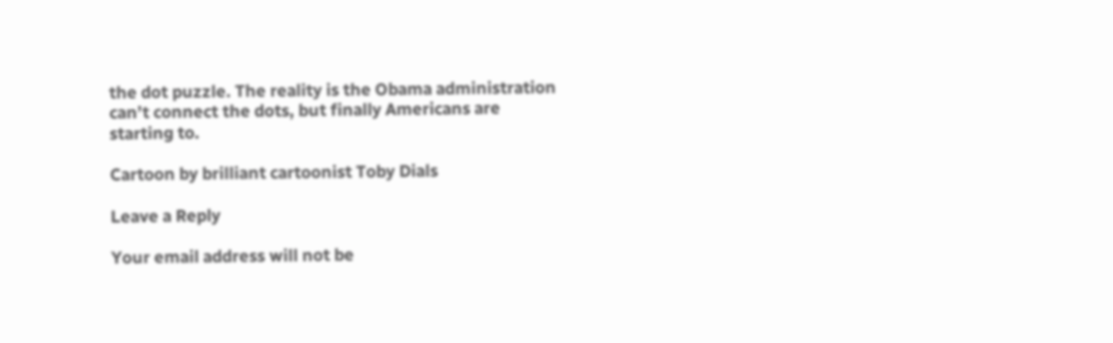the dot puzzle. The reality is the Obama administration can’t connect the dots, but finally Americans are starting to.

Cartoon by brilliant cartoonist Toby Dials

Leave a Reply

Your email address will not be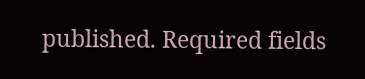published. Required fields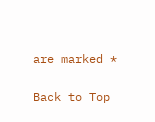are marked *

Back to Top